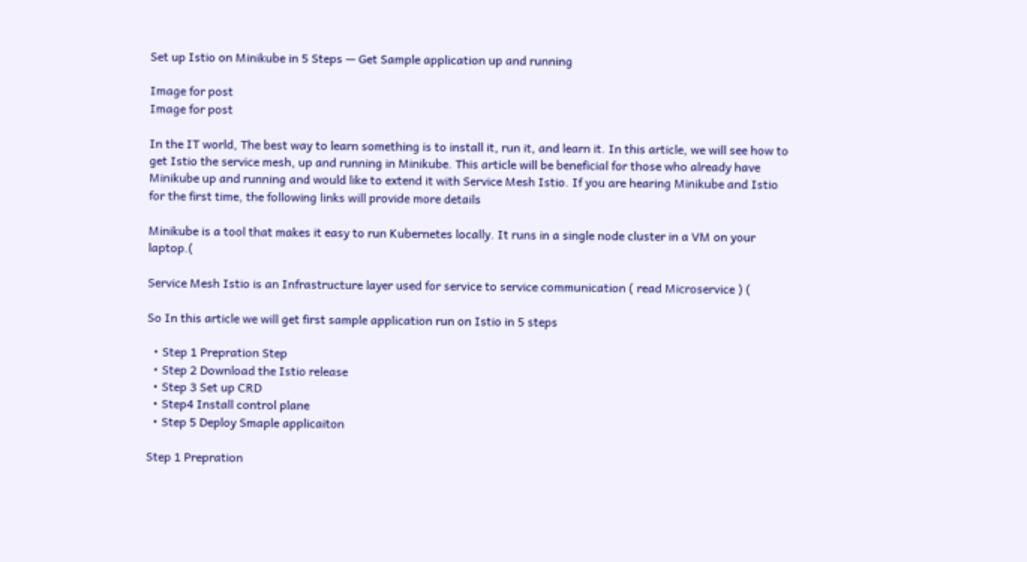Set up Istio on Minikube in 5 Steps — Get Sample application up and running

Image for post
Image for post

In the IT world, The best way to learn something is to install it, run it, and learn it. In this article, we will see how to get Istio the service mesh, up and running in Minikube. This article will be beneficial for those who already have Minikube up and running and would like to extend it with Service Mesh Istio. If you are hearing Minikube and Istio for the first time, the following links will provide more details

Minikube is a tool that makes it easy to run Kubernetes locally. It runs in a single node cluster in a VM on your laptop.(

Service Mesh Istio is an Infrastructure layer used for service to service communication ( read Microservice ) (

So In this article we will get first sample application run on Istio in 5 steps

  • Step 1 Prepration Step
  • Step 2 Download the Istio release
  • Step 3 Set up CRD
  • Step4 Install control plane
  • Step 5 Deploy Smaple applicaiton

Step 1 Prepration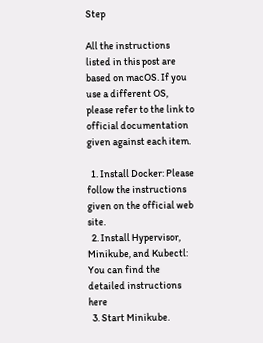Step

All the instructions listed in this post are based on macOS. If you use a different OS, please refer to the link to official documentation given against each item.

  1. Install Docker: Please follow the instructions given on the official web site.
  2. Install Hypervisor, Minikube, and Kubectl: You can find the detailed instructions here
  3. Start Minikube.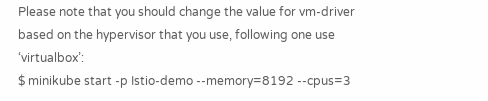Please note that you should change the value for vm-driver based on the hypervisor that you use, following one use ‘virtualbox’:
$ minikube start -p Istio-demo --memory=8192 --cpus=3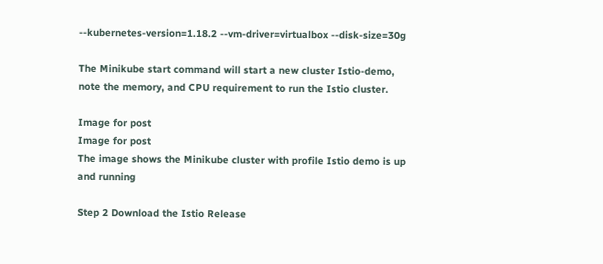--kubernetes-version=1.18.2 --vm-driver=virtualbox --disk-size=30g

The Minikube start command will start a new cluster Istio-demo, note the memory, and CPU requirement to run the Istio cluster.

Image for post
Image for post
The image shows the Minikube cluster with profile Istio demo is up and running

Step 2 Download the Istio Release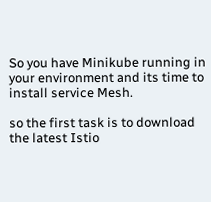So you have Minikube running in your environment and its time to install service Mesh.

so the first task is to download the latest Istio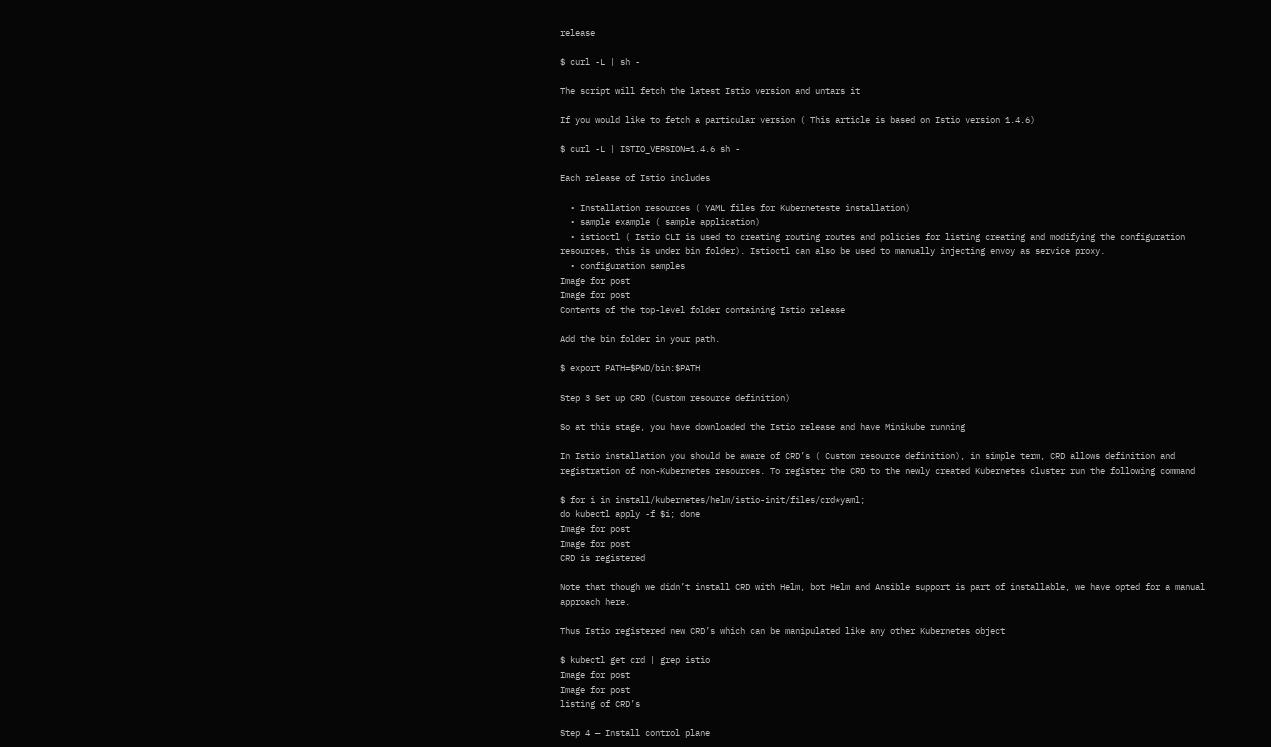release

$ curl -L | sh -

The script will fetch the latest Istio version and untars it

If you would like to fetch a particular version ( This article is based on Istio version 1.4.6)

$ curl -L | ISTIO_VERSION=1.4.6 sh -

Each release of Istio includes

  • Installation resources ( YAML files for Kuberneteste installation)
  • sample example ( sample application)
  • istioctl ( Istio CLI is used to creating routing routes and policies for listing creating and modifying the configuration resources, this is under bin folder). Istioctl can also be used to manually injecting envoy as service proxy.
  • configuration samples
Image for post
Image for post
Contents of the top-level folder containing Istio release

Add the bin folder in your path.

$ export PATH=$PWD/bin:$PATH

Step 3 Set up CRD (Custom resource definition)

So at this stage, you have downloaded the Istio release and have Minikube running

In Istio installation you should be aware of CRD’s ( Custom resource definition), in simple term, CRD allows definition and registration of non-Kubernetes resources. To register the CRD to the newly created Kubernetes cluster run the following command

$ for i in install/kubernetes/helm/istio-init/files/crd*yaml;
do kubectl apply -f $i; done
Image for post
Image for post
CRD is registered

Note that though we didn’t install CRD with Helm, bot Helm and Ansible support is part of installable, we have opted for a manual approach here.

Thus Istio registered new CRD’s which can be manipulated like any other Kubernetes object

$ kubectl get crd | grep istio
Image for post
Image for post
listing of CRD’s

Step 4 — Install control plane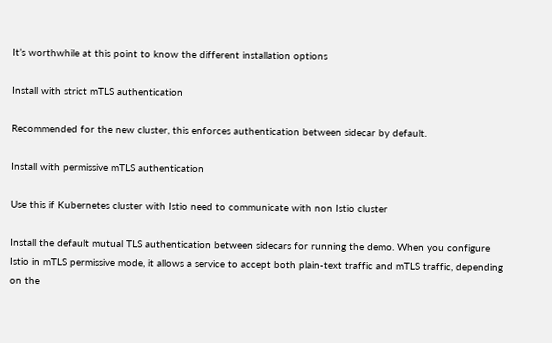It’s worthwhile at this point to know the different installation options

Install with strict mTLS authentication

Recommended for the new cluster, this enforces authentication between sidecar by default.

Install with permissive mTLS authentication

Use this if Kubernetes cluster with Istio need to communicate with non Istio cluster

Install the default mutual TLS authentication between sidecars for running the demo. When you configure Istio in mTLS permissive mode, it allows a service to accept both plain-text traffic and mTLS traffic, depending on the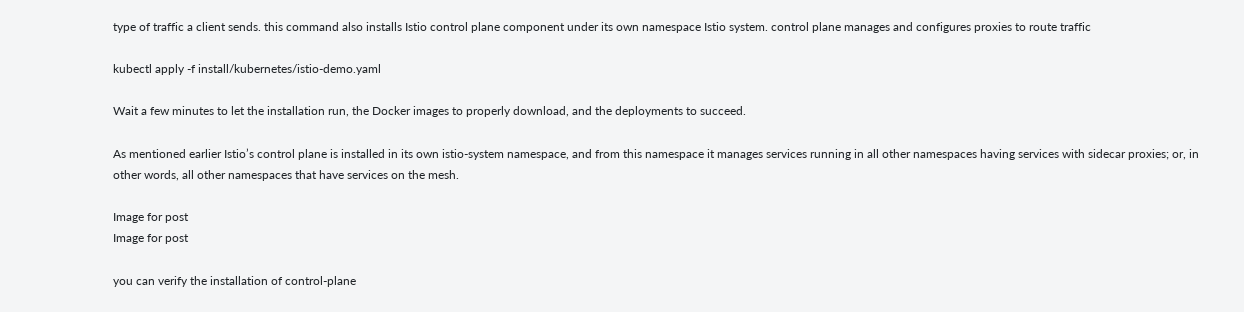type of traffic a client sends. this command also installs Istio control plane component under its own namespace Istio system. control plane manages and configures proxies to route traffic

kubectl apply -f install/kubernetes/istio-demo.yaml

Wait a few minutes to let the installation run, the Docker images to properly download, and the deployments to succeed.

As mentioned earlier Istio’s control plane is installed in its own istio-system namespace, and from this namespace it manages services running in all other namespaces having services with sidecar proxies; or, in other words, all other namespaces that have services on the mesh.

Image for post
Image for post

you can verify the installation of control-plane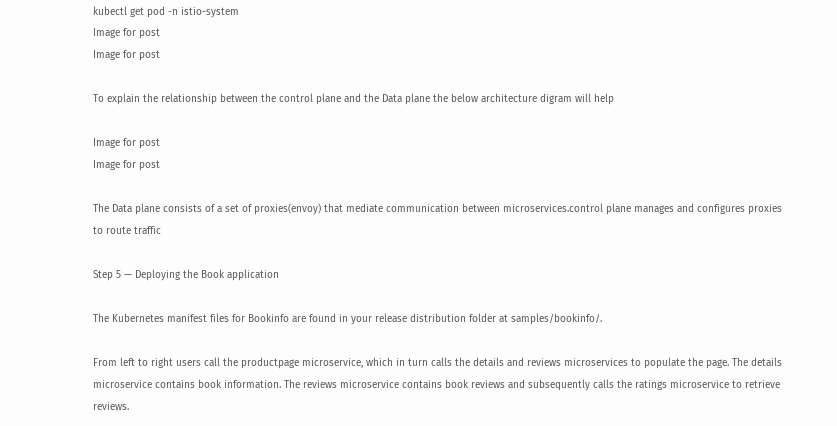kubectl get pod -n istio-system
Image for post
Image for post

To explain the relationship between the control plane and the Data plane the below architecture digram will help

Image for post
Image for post

The Data plane consists of a set of proxies(envoy) that mediate communication between microservices.control plane manages and configures proxies to route traffic

Step 5 — Deploying the Book application

The Kubernetes manifest files for Bookinfo are found in your release distribution folder at samples/bookinfo/.

From left to right users call the productpage microservice, which in turn calls the details and reviews microservices to populate the page. The details microservice contains book information. The reviews microservice contains book reviews and subsequently calls the ratings microservice to retrieve reviews.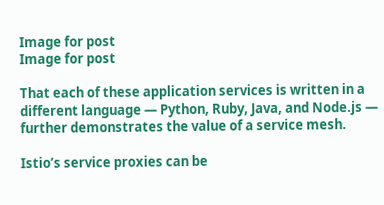Image for post
Image for post

That each of these application services is written in a different language — Python, Ruby, Java, and Node.js — further demonstrates the value of a service mesh.

Istio’s service proxies can be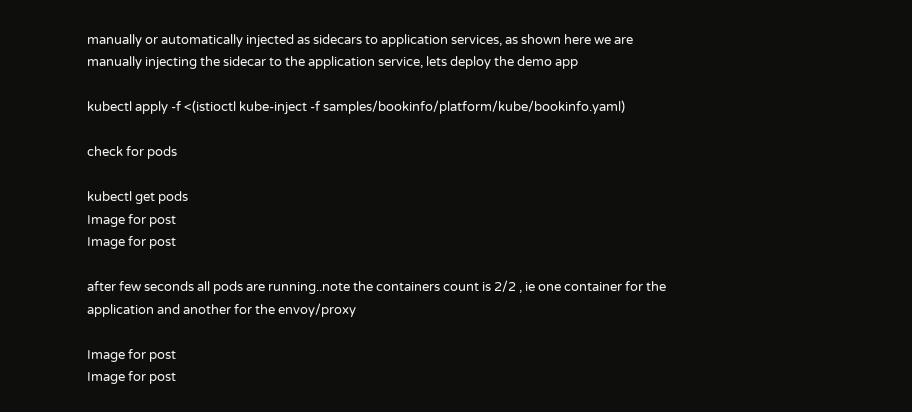manually or automatically injected as sidecars to application services, as shown here we are manually injecting the sidecar to the application service, lets deploy the demo app

kubectl apply -f <(istioctl kube-inject -f samples/bookinfo/platform/kube/bookinfo.yaml)

check for pods

kubectl get pods
Image for post
Image for post

after few seconds all pods are running..note the containers count is 2/2 , ie one container for the application and another for the envoy/proxy

Image for post
Image for post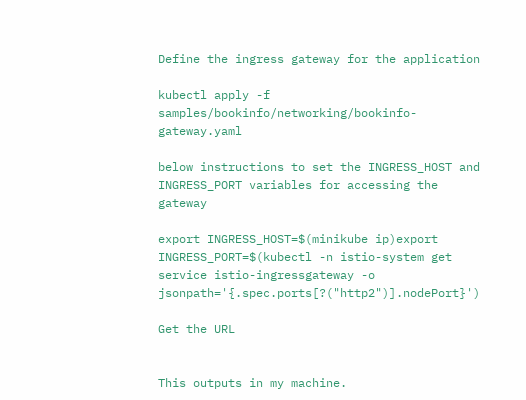Define the ingress gateway for the application

kubectl apply -f samples/bookinfo/networking/bookinfo-gateway.yaml

below instructions to set the INGRESS_HOST and INGRESS_PORT variables for accessing the gateway

export INGRESS_HOST=$(minikube ip)export INGRESS_PORT=$(kubectl -n istio-system get service istio-ingressgateway -o jsonpath='{.spec.ports[?("http2")].nodePort}')

Get the URL


This outputs in my machine.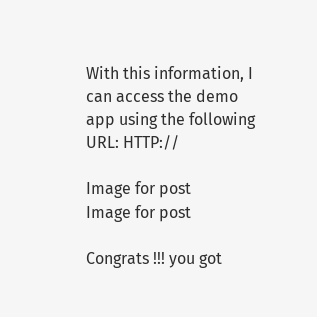With this information, I can access the demo app using the following URL: HTTP://

Image for post
Image for post

Congrats !!! you got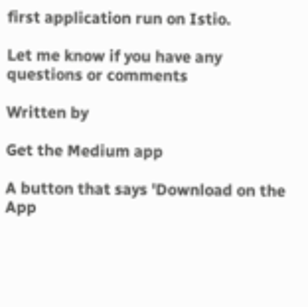first application run on Istio.

Let me know if you have any questions or comments

Written by

Get the Medium app

A button that says 'Download on the App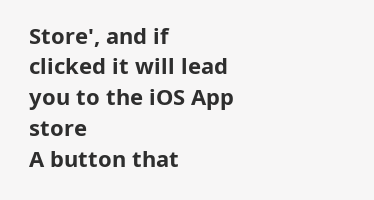Store', and if clicked it will lead you to the iOS App store
A button that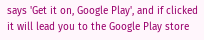says 'Get it on, Google Play', and if clicked it will lead you to the Google Play store